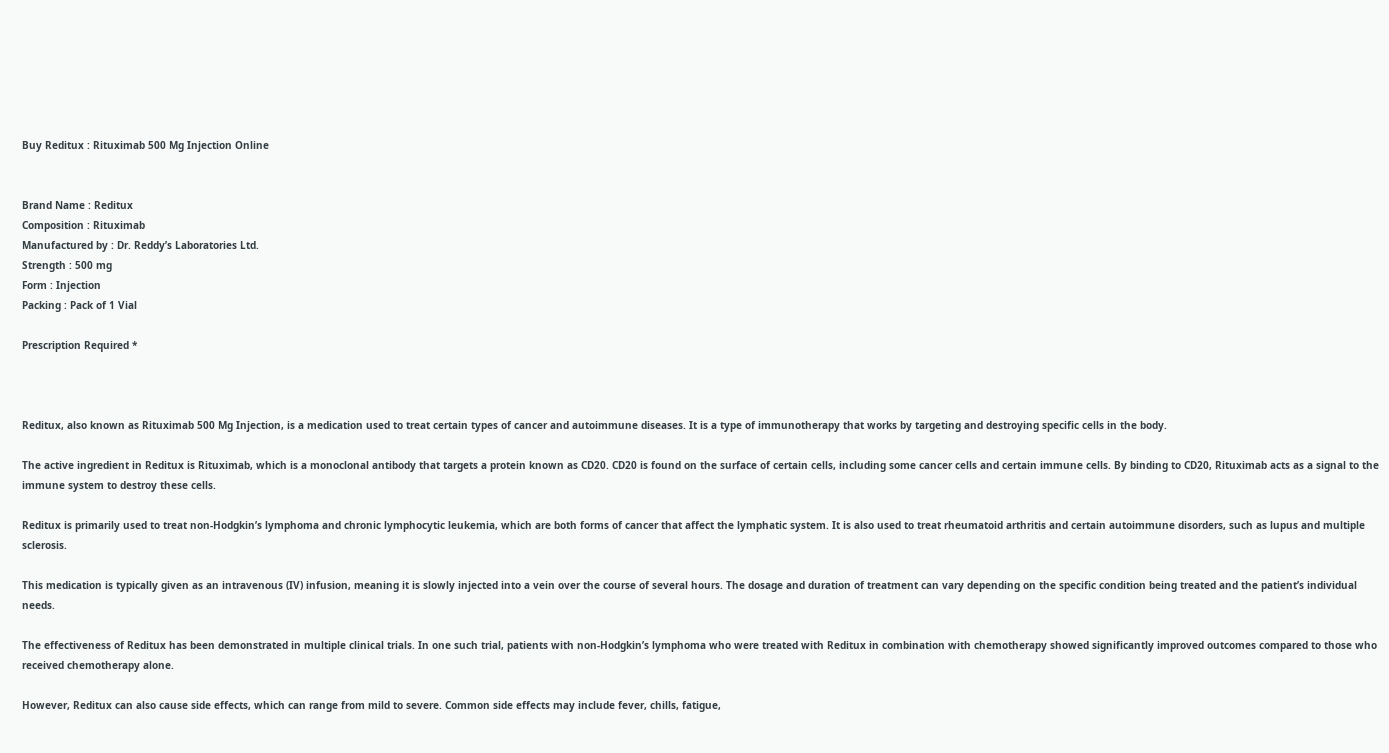Buy Reditux : Rituximab 500 Mg Injection Online


Brand Name : Reditux
Composition : Rituximab
Manufactured by : Dr. Reddy’s Laboratories Ltd.
Strength : 500 mg
Form : Injection
Packing : Pack of 1 Vial

Prescription Required *



Reditux, also known as Rituximab 500 Mg Injection, is a medication used to treat certain types of cancer and autoimmune diseases. It is a type of immunotherapy that works by targeting and destroying specific cells in the body.

The active ingredient in Reditux is Rituximab, which is a monoclonal antibody that targets a protein known as CD20. CD20 is found on the surface of certain cells, including some cancer cells and certain immune cells. By binding to CD20, Rituximab acts as a signal to the immune system to destroy these cells.

Reditux is primarily used to treat non-Hodgkin’s lymphoma and chronic lymphocytic leukemia, which are both forms of cancer that affect the lymphatic system. It is also used to treat rheumatoid arthritis and certain autoimmune disorders, such as lupus and multiple sclerosis.

This medication is typically given as an intravenous (IV) infusion, meaning it is slowly injected into a vein over the course of several hours. The dosage and duration of treatment can vary depending on the specific condition being treated and the patient’s individual needs.

The effectiveness of Reditux has been demonstrated in multiple clinical trials. In one such trial, patients with non-Hodgkin’s lymphoma who were treated with Reditux in combination with chemotherapy showed significantly improved outcomes compared to those who received chemotherapy alone.

However, Reditux can also cause side effects, which can range from mild to severe. Common side effects may include fever, chills, fatigue,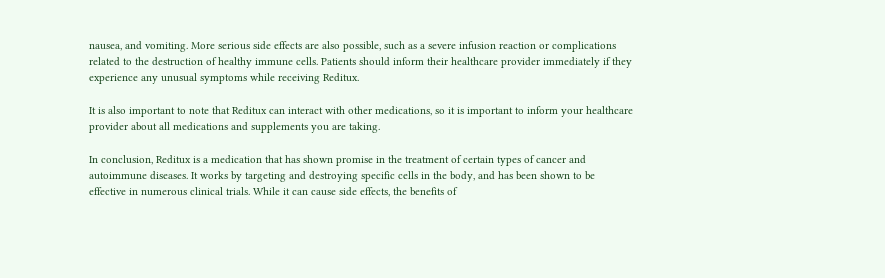nausea, and vomiting. More serious side effects are also possible, such as a severe infusion reaction or complications related to the destruction of healthy immune cells. Patients should inform their healthcare provider immediately if they experience any unusual symptoms while receiving Reditux.

It is also important to note that Reditux can interact with other medications, so it is important to inform your healthcare provider about all medications and supplements you are taking.

In conclusion, Reditux is a medication that has shown promise in the treatment of certain types of cancer and autoimmune diseases. It works by targeting and destroying specific cells in the body, and has been shown to be effective in numerous clinical trials. While it can cause side effects, the benefits of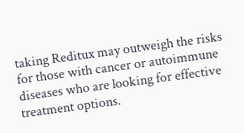taking Reditux may outweigh the risks for those with cancer or autoimmune diseases who are looking for effective treatment options.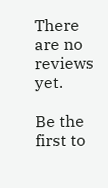There are no reviews yet.

Be the first to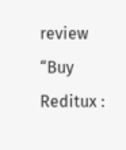review “Buy Reditux :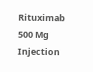Rituximab 500 Mg Injection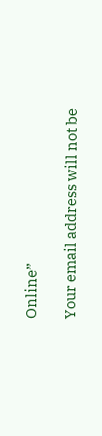Online”

Your email address will not be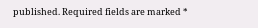published. Required fields are marked *